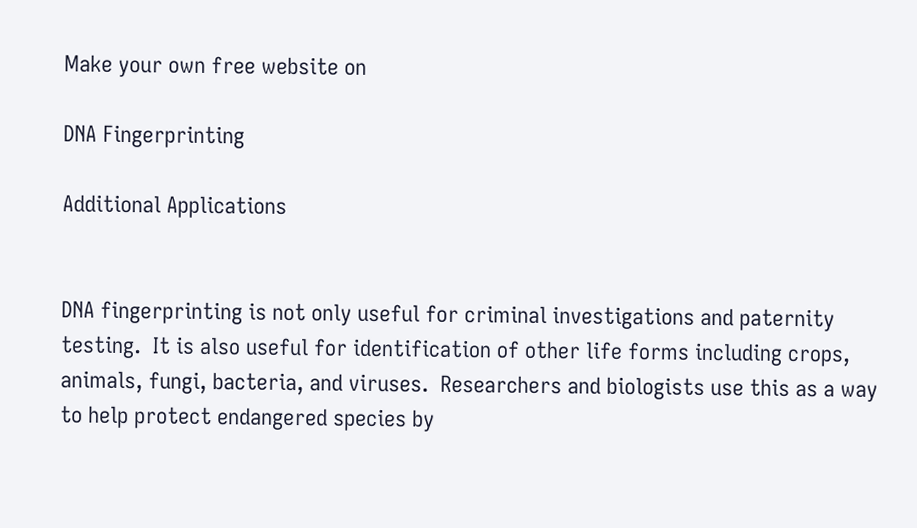Make your own free website on

DNA Fingerprinting

Additional Applications


DNA fingerprinting is not only useful for criminal investigations and paternity testing.  It is also useful for identification of other life forms including crops, animals, fungi, bacteria, and viruses.  Researchers and biologists use this as a way to help protect endangered species by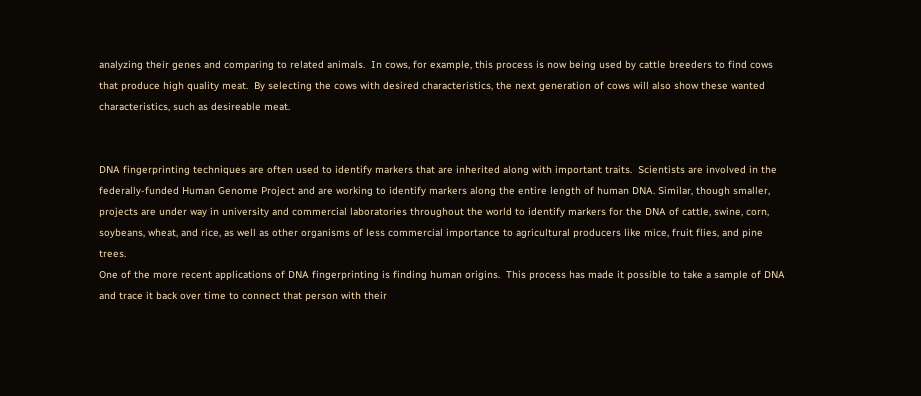analyzing their genes and comparing to related animals.  In cows, for example, this process is now being used by cattle breeders to find cows that produce high quality meat.  By selecting the cows with desired characteristics, the next generation of cows will also show these wanted characteristics, such as desireable meat.


DNA fingerprinting techniques are often used to identify markers that are inherited along with important traits.  Scientists are involved in the federally-funded Human Genome Project and are working to identify markers along the entire length of human DNA. Similar, though smaller, projects are under way in university and commercial laboratories throughout the world to identify markers for the DNA of cattle, swine, corn, soybeans, wheat, and rice, as well as other organisms of less commercial importance to agricultural producers like mice, fruit flies, and pine trees.
One of the more recent applications of DNA fingerprinting is finding human origins.  This process has made it possible to take a sample of DNA and trace it back over time to connect that person with their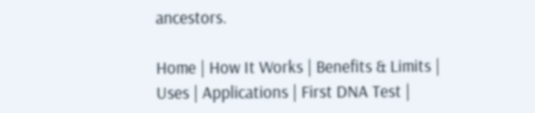ancestors.

Home | How It Works | Benefits & Limits | Uses | Applications | First DNA Test |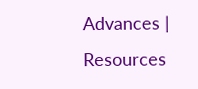Advances | Resources